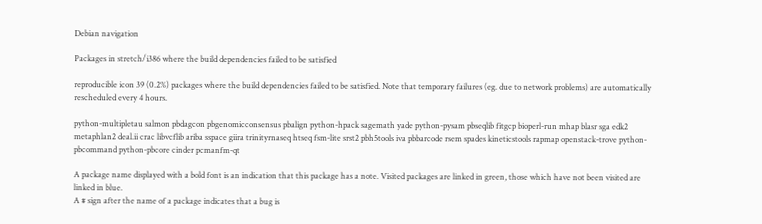Debian navigation

Packages in stretch/i386 where the build dependencies failed to be satisfied

reproducible icon 39 (0.2%) packages where the build dependencies failed to be satisfied. Note that temporary failures (eg. due to network problems) are automatically rescheduled every 4 hours.

python-multipletau salmon pbdagcon pbgenomicconsensus pbalign python-hpack sagemath yade python-pysam pbseqlib fitgcp bioperl-run mhap blasr sga edk2 metaphlan2 deal.ii crac libvcflib ariba sspace giira trinityrnaseq htseq fsm-lite srst2 pbh5tools iva pbbarcode rsem spades kineticstools rapmap openstack-trove python-pbcommand python-pbcore cinder pcmanfm-qt

A package name displayed with a bold font is an indication that this package has a note. Visited packages are linked in green, those which have not been visited are linked in blue.
A # sign after the name of a package indicates that a bug is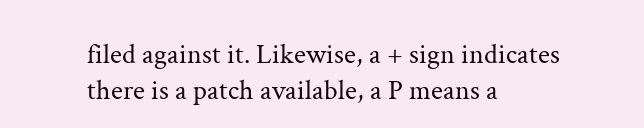filed against it. Likewise, a + sign indicates there is a patch available, a P means a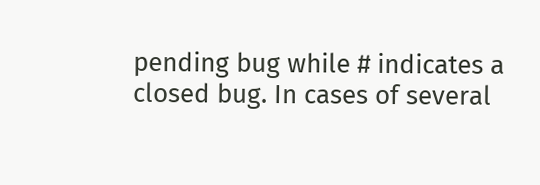pending bug while # indicates a closed bug. In cases of several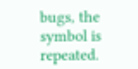bugs, the symbol is repeated.